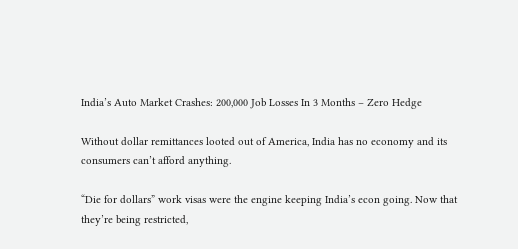India’s Auto Market Crashes: 200,000 Job Losses In 3 Months – Zero Hedge

Without dollar remittances looted out of America, India has no economy and its consumers can’t afford anything.

“Die for dollars” work visas were the engine keeping India’s econ going. Now that they’re being restricted,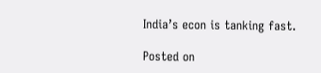India’s econ is tanking fast.

Posted on